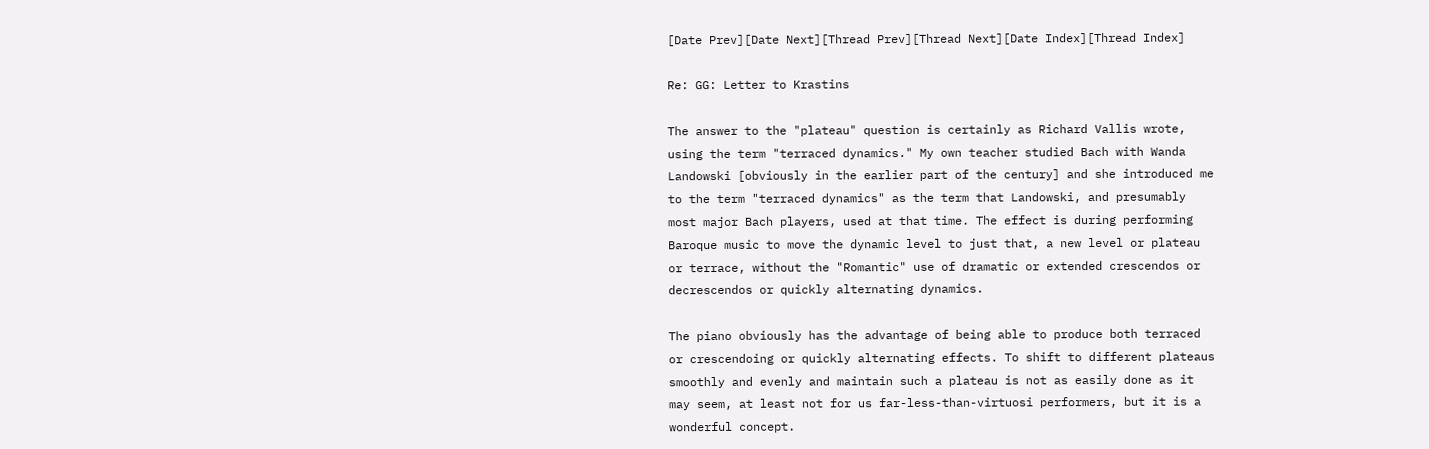[Date Prev][Date Next][Thread Prev][Thread Next][Date Index][Thread Index]

Re: GG: Letter to Krastins

The answer to the "plateau" question is certainly as Richard Vallis wrote,
using the term "terraced dynamics." My own teacher studied Bach with Wanda
Landowski [obviously in the earlier part of the century] and she introduced me
to the term "terraced dynamics" as the term that Landowski, and presumably
most major Bach players, used at that time. The effect is during performing
Baroque music to move the dynamic level to just that, a new level or plateau
or terrace, without the "Romantic" use of dramatic or extended crescendos or
decrescendos or quickly alternating dynamics.

The piano obviously has the advantage of being able to produce both terraced
or crescendoing or quickly alternating effects. To shift to different plateaus
smoothly and evenly and maintain such a plateau is not as easily done as it
may seem, at least not for us far-less-than-virtuosi performers, but it is a
wonderful concept.